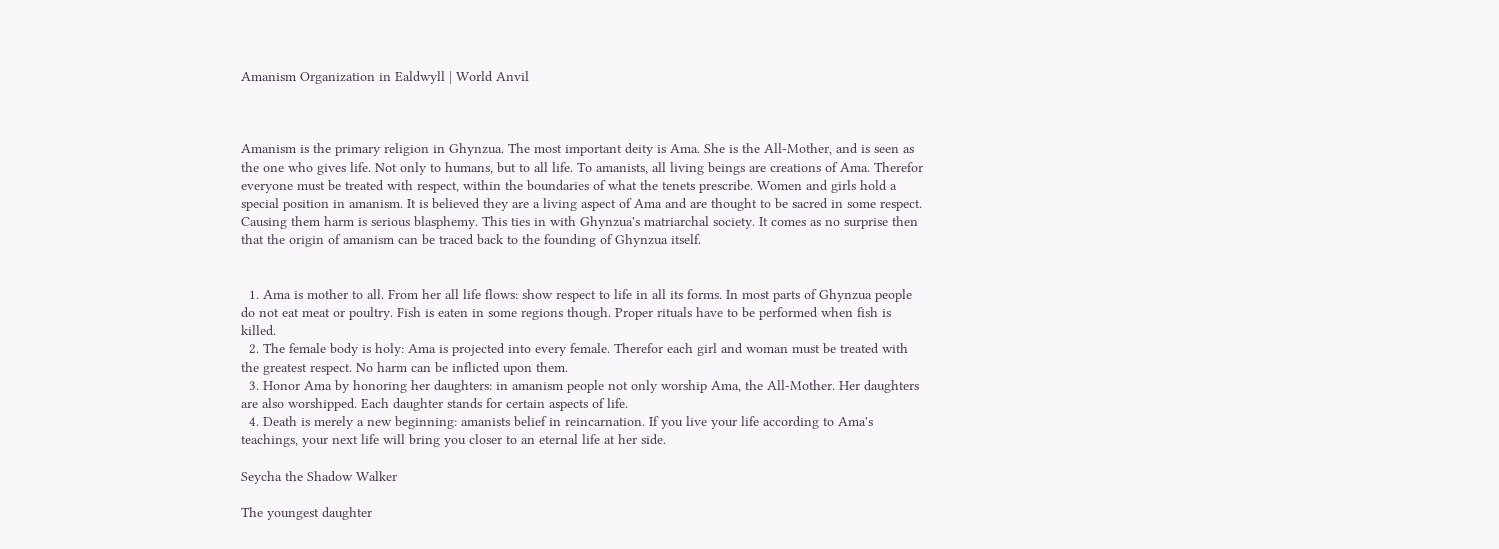Amanism Organization in Ealdwyll | World Anvil



Amanism is the primary religion in Ghynzua. The most important deity is Ama. She is the All-Mother, and is seen as the one who gives life. Not only to humans, but to all life. To amanists, all living beings are creations of Ama. Therefor everyone must be treated with respect, within the boundaries of what the tenets prescribe. Women and girls hold a special position in amanism. It is believed they are a living aspect of Ama and are thought to be sacred in some respect. Causing them harm is serious blasphemy. This ties in with Ghynzua's matriarchal society. It comes as no surprise then that the origin of amanism can be traced back to the founding of Ghynzua itself.


  1. Ama is mother to all. From her all life flows: show respect to life in all its forms. In most parts of Ghynzua people do not eat meat or poultry. Fish is eaten in some regions though. Proper rituals have to be performed when fish is killed.
  2. The female body is holy: Ama is projected into every female. Therefor each girl and woman must be treated with the greatest respect. No harm can be inflicted upon them.
  3. Honor Ama by honoring her daughters: in amanism people not only worship Ama, the All-Mother. Her daughters are also worshipped. Each daughter stands for certain aspects of life.
  4. Death is merely a new beginning: amanists belief in reincarnation. If you live your life according to Ama's teachings, your next life will bring you closer to an eternal life at her side.

Seycha the Shadow Walker

The youngest daughter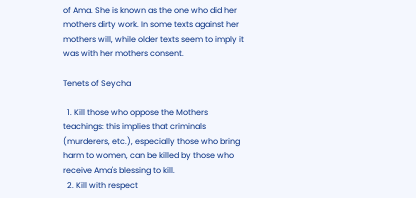of Ama. She is known as the one who did her mothers dirty work. In some texts against her mothers will, while older texts seem to imply it was with her mothers consent.

Tenets of Seycha

  1. Kill those who oppose the Mothers teachings: this implies that criminals (murderers, etc.), especially those who bring harm to women, can be killed by those who receive Ama's blessing to kill.
  2. Kill with respect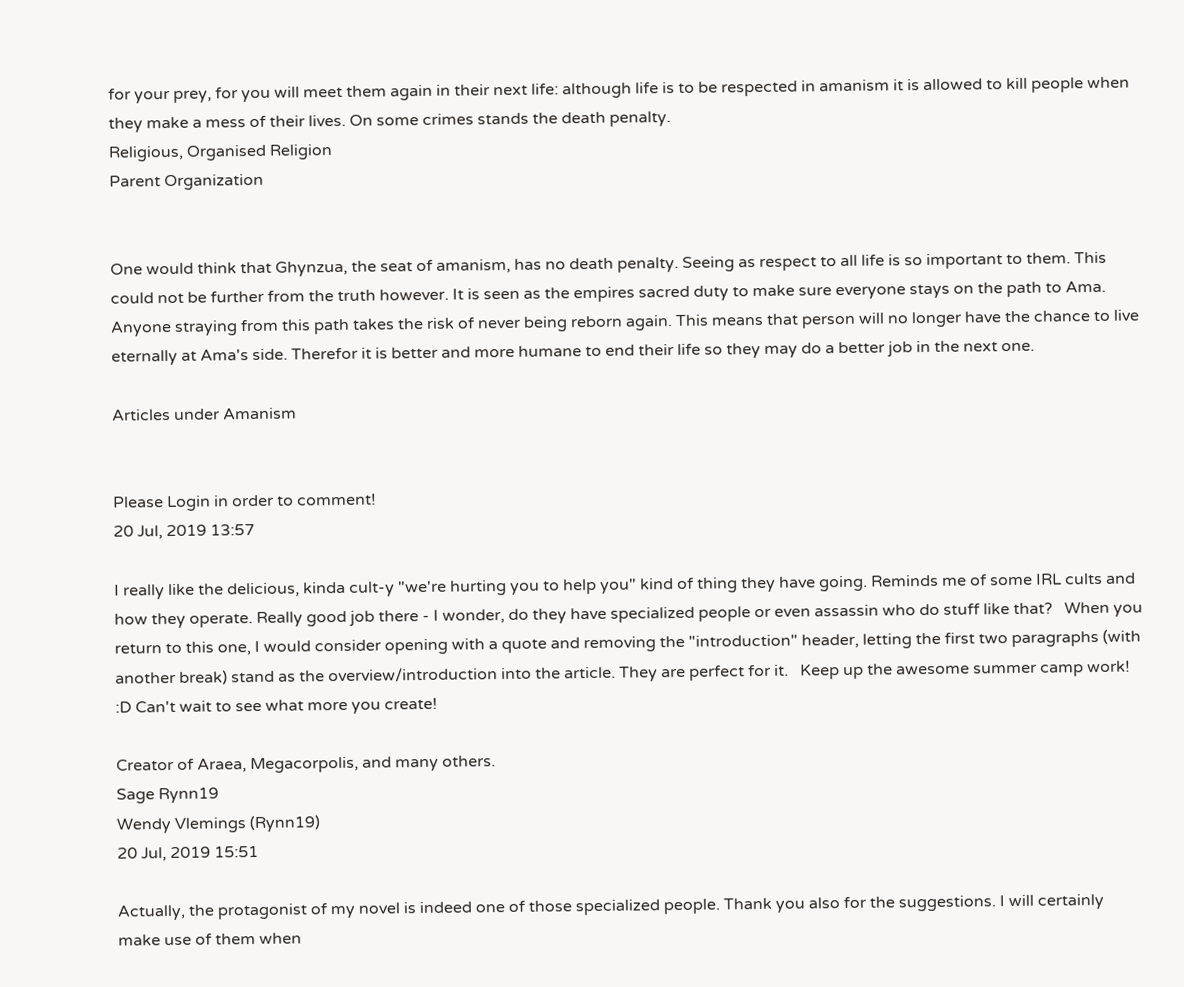for your prey, for you will meet them again in their next life: although life is to be respected in amanism it is allowed to kill people when they make a mess of their lives. On some crimes stands the death penalty.
Religious, Organised Religion
Parent Organization


One would think that Ghynzua, the seat of amanism, has no death penalty. Seeing as respect to all life is so important to them. This could not be further from the truth however. It is seen as the empires sacred duty to make sure everyone stays on the path to Ama. Anyone straying from this path takes the risk of never being reborn again. This means that person will no longer have the chance to live eternally at Ama's side. Therefor it is better and more humane to end their life so they may do a better job in the next one.

Articles under Amanism


Please Login in order to comment!
20 Jul, 2019 13:57

I really like the delicious, kinda cult-y "we're hurting you to help you" kind of thing they have going. Reminds me of some IRL cults and how they operate. Really good job there - I wonder, do they have specialized people or even assassin who do stuff like that?   When you return to this one, I would consider opening with a quote and removing the "introduction" header, letting the first two paragraphs (with another break) stand as the overview/introduction into the article. They are perfect for it.   Keep up the awesome summer camp work! :D Can't wait to see what more you create!

Creator of Araea, Megacorpolis, and many others.
Sage Rynn19
Wendy Vlemings (Rynn19)
20 Jul, 2019 15:51

Actually, the protagonist of my novel is indeed one of those specialized people. Thank you also for the suggestions. I will certainly make use of them when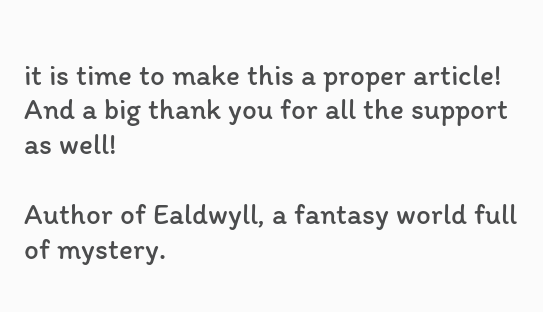it is time to make this a proper article! And a big thank you for all the support as well!

Author of Ealdwyll, a fantasy world full of mystery.